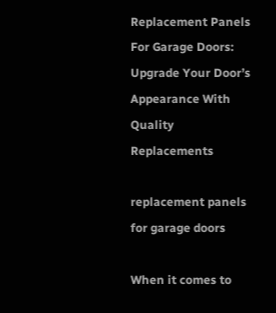Replacement Panels For Garage Doors: Upgrade Your Door’s Appearance With Quality Replacements

replacement panels for garage doors

When it comes to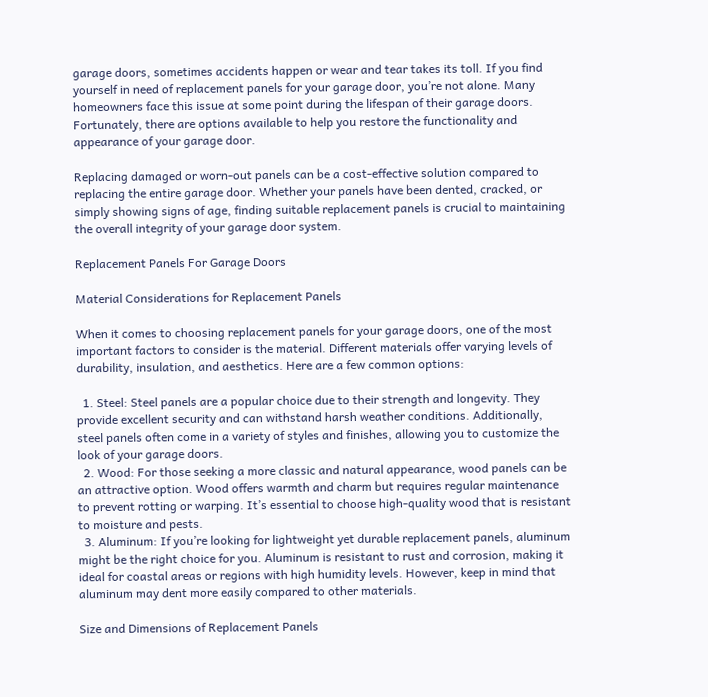garage doors, sometimes accidents happen or wear and tear takes its toll. If you find yourself in need of replacement panels for your garage door, you’re not alone. Many homeowners face this issue at some point during the lifespan of their garage doors. Fortunately, there are options available to help you restore the functionality and appearance of your garage door.

Replacing damaged or worn-out panels can be a cost-effective solution compared to replacing the entire garage door. Whether your panels have been dented, cracked, or simply showing signs of age, finding suitable replacement panels is crucial to maintaining the overall integrity of your garage door system.

Replacement Panels For Garage Doors

Material Considerations for Replacement Panels

When it comes to choosing replacement panels for your garage doors, one of the most important factors to consider is the material. Different materials offer varying levels of durability, insulation, and aesthetics. Here are a few common options:

  1. Steel: Steel panels are a popular choice due to their strength and longevity. They provide excellent security and can withstand harsh weather conditions. Additionally, steel panels often come in a variety of styles and finishes, allowing you to customize the look of your garage doors.
  2. Wood: For those seeking a more classic and natural appearance, wood panels can be an attractive option. Wood offers warmth and charm but requires regular maintenance to prevent rotting or warping. It’s essential to choose high-quality wood that is resistant to moisture and pests.
  3. Aluminum: If you’re looking for lightweight yet durable replacement panels, aluminum might be the right choice for you. Aluminum is resistant to rust and corrosion, making it ideal for coastal areas or regions with high humidity levels. However, keep in mind that aluminum may dent more easily compared to other materials.

Size and Dimensions of Replacement Panels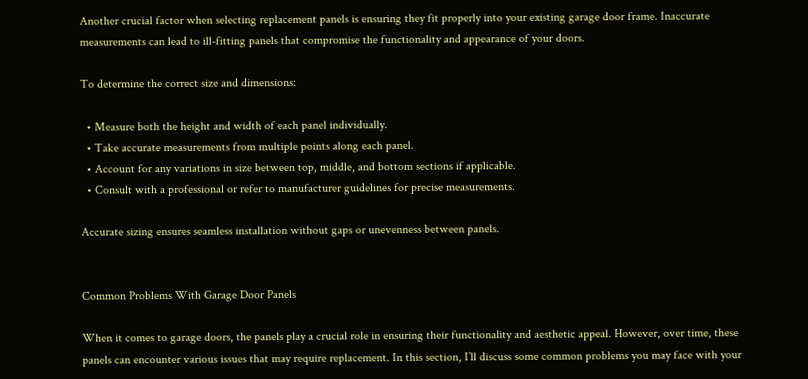Another crucial factor when selecting replacement panels is ensuring they fit properly into your existing garage door frame. Inaccurate measurements can lead to ill-fitting panels that compromise the functionality and appearance of your doors.

To determine the correct size and dimensions:

  • Measure both the height and width of each panel individually.
  • Take accurate measurements from multiple points along each panel.
  • Account for any variations in size between top, middle, and bottom sections if applicable.
  • Consult with a professional or refer to manufacturer guidelines for precise measurements.

Accurate sizing ensures seamless installation without gaps or unevenness between panels.


Common Problems With Garage Door Panels

When it comes to garage doors, the panels play a crucial role in ensuring their functionality and aesthetic appeal. However, over time, these panels can encounter various issues that may require replacement. In this section, I’ll discuss some common problems you may face with your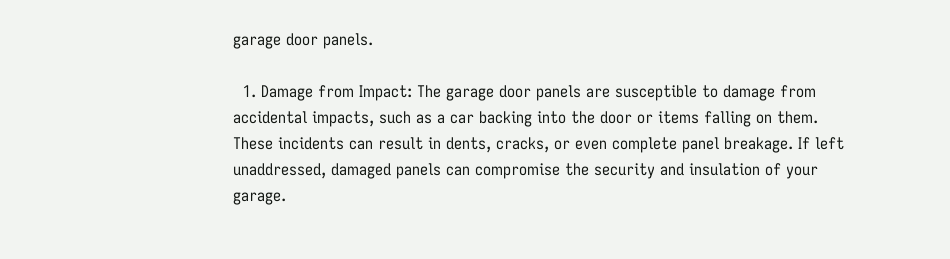garage door panels.

  1. Damage from Impact: The garage door panels are susceptible to damage from accidental impacts, such as a car backing into the door or items falling on them. These incidents can result in dents, cracks, or even complete panel breakage. If left unaddressed, damaged panels can compromise the security and insulation of your garage.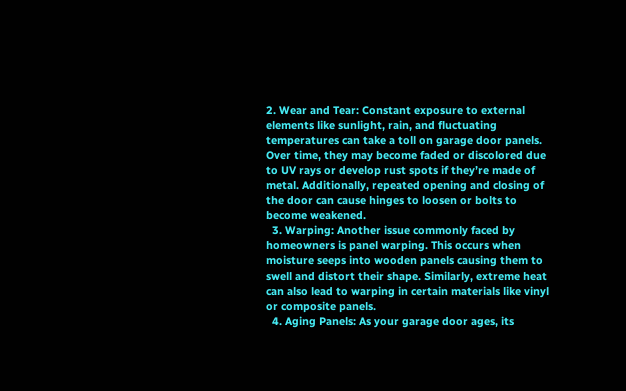2. Wear and Tear: Constant exposure to external elements like sunlight, rain, and fluctuating temperatures can take a toll on garage door panels. Over time, they may become faded or discolored due to UV rays or develop rust spots if they’re made of metal. Additionally, repeated opening and closing of the door can cause hinges to loosen or bolts to become weakened.
  3. Warping: Another issue commonly faced by homeowners is panel warping. This occurs when moisture seeps into wooden panels causing them to swell and distort their shape. Similarly, extreme heat can also lead to warping in certain materials like vinyl or composite panels.
  4. Aging Panels: As your garage door ages, its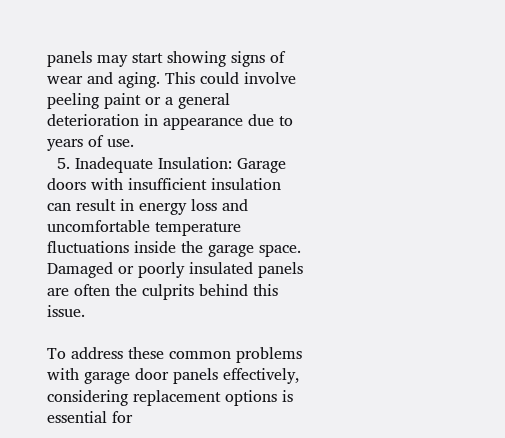panels may start showing signs of wear and aging. This could involve peeling paint or a general deterioration in appearance due to years of use.
  5. Inadequate Insulation: Garage doors with insufficient insulation can result in energy loss and uncomfortable temperature fluctuations inside the garage space. Damaged or poorly insulated panels are often the culprits behind this issue.

To address these common problems with garage door panels effectively, considering replacement options is essential for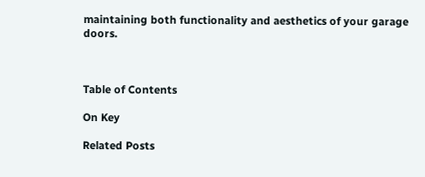maintaining both functionality and aesthetics of your garage doors.



Table of Contents

On Key

Related Posts